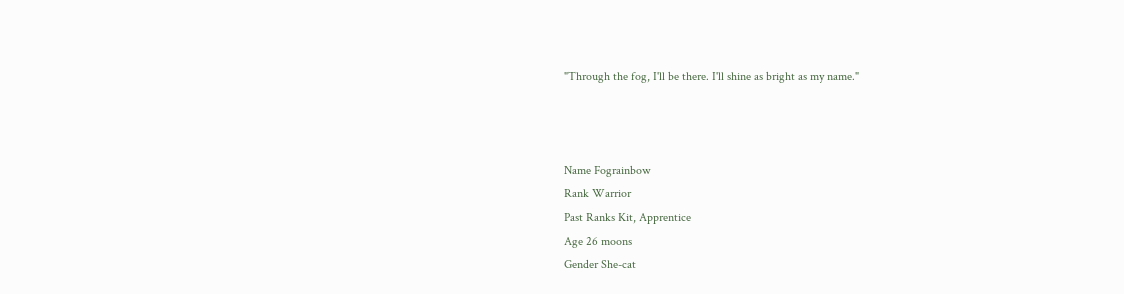"Through the fog, I'll be there. I'll shine as bright as my name."



Name Fograinbow
Rank Warrior
Past Ranks Kit, Apprentice
Age 26 moons
Gender She-cat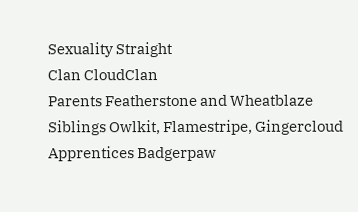Sexuality Straight
Clan CloudClan
Parents Featherstone and Wheatblaze
Siblings Owlkit, Flamestripe, Gingercloud
Apprentices Badgerpaw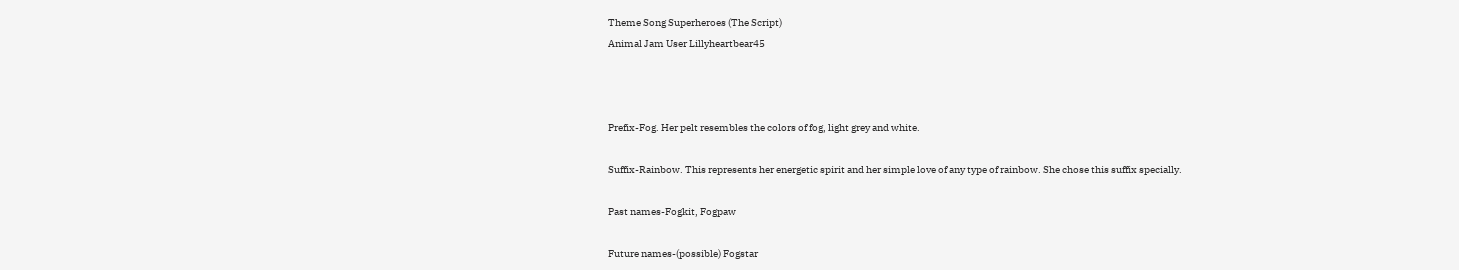Theme Song Superheroes (The Script)
Animal Jam User Lillyheartbear45



Prefix-Fog. Her pelt resembles the colors of fog, light grey and white.

Suffix-Rainbow. This represents her energetic spirit and her simple love of any type of rainbow. She chose this suffix specially.

Past names-Fogkit, Fogpaw

Future names-(possible) Fogstar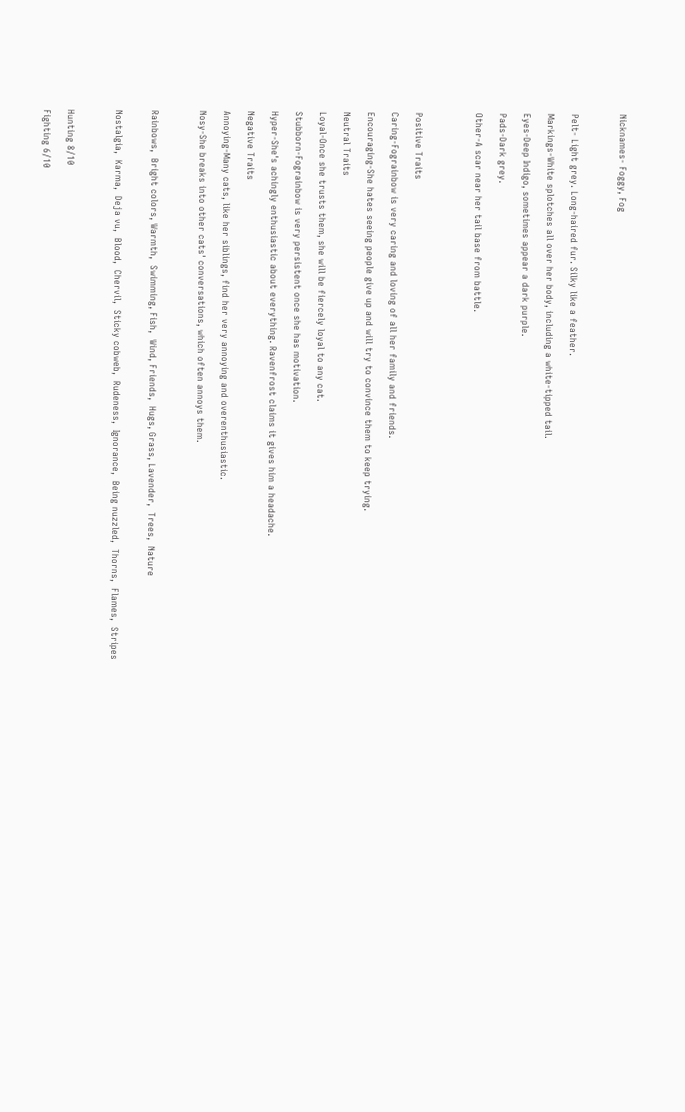Nicknames- Foggy, Fog



Pelt- Light grey. Long-haired fur. Silky like a feather.

Markings-White splotches all over her body, including a white-tipped tail.

Eyes-Deep Indigo, sometimes appear a dark purple.

Pads-Dark grey.

Other-A scar near her tail base from battle.




Positive Traits

Caring-Fograinbow is very caring and loving of all her family and friends.

Encouraging-She hates seeing people give up and will try to convince them to keep trying.

Neutral Traits

Loyal-Once she trusts them, she will be fiercely loyal to any cat.

Stubborn-Fograinbow is very persistent once she has motivation.

Hyper-She's achingly enthusiastic about everything. Ravenfrost claims it gives him a headache.

Negative Traits

Annoying-Many cats, like her siblings, find her very annoying and overenthusiastic.

Nosy-She breaks into other cats' conversations, which often annoys them.



Rainbows,  Bright colors, Warmth,  Swimming, Fish,  Wind, Friends,  Hugs, Grass, Lavender,  Trees,  Nature


Nostalgia,  Karma,  Deja vu,  Blood,  Chervil,  Sticky cobweb,  Rudeness,  Ignorance,  Being nuzzled,  Thorns,  Flames,  Stripes



Hunting 8/10

Fighting 6/10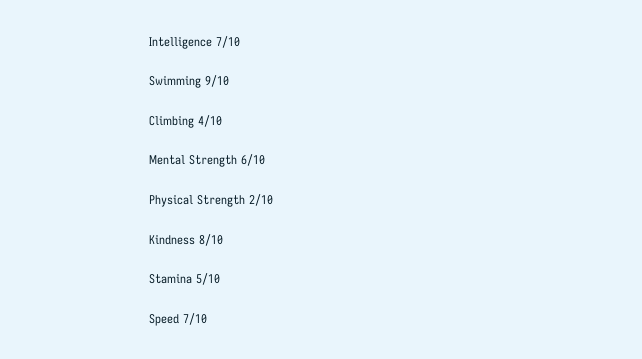Intelligence 7/10

Swimming 9/10

Climbing 4/10

Mental Strength 6/10

Physical Strength 2/10

Kindness 8/10

Stamina 5/10

Speed 7/10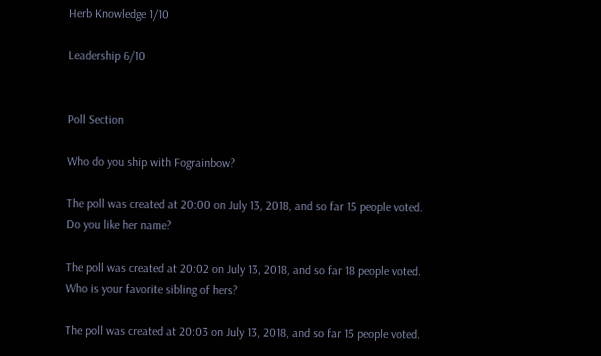Herb Knowledge 1/10

Leadership 6/10


Poll Section

Who do you ship with Fograinbow?

The poll was created at 20:00 on July 13, 2018, and so far 15 people voted.
Do you like her name?

The poll was created at 20:02 on July 13, 2018, and so far 18 people voted.
Who is your favorite sibling of hers?

The poll was created at 20:03 on July 13, 2018, and so far 15 people voted.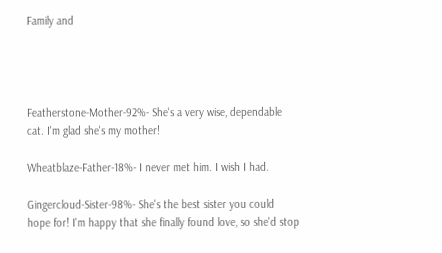Family and




Featherstone-Mother-92%- She's a very wise, dependable cat. I'm glad she's my mother!

Wheatblaze-Father-18%- I never met him. I wish I had.

Gingercloud-Sister-98%- She's the best sister you could hope for! I'm happy that she finally found love, so she'd stop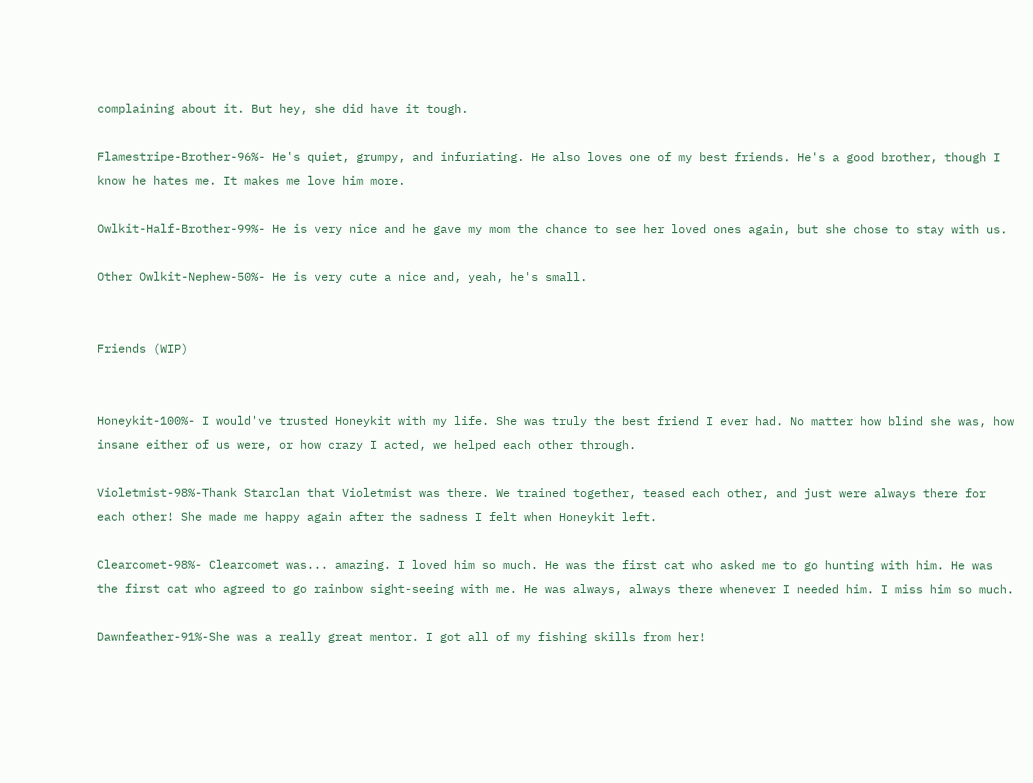complaining about it. But hey, she did have it tough.

Flamestripe-Brother-96%- He's quiet, grumpy, and infuriating. He also loves one of my best friends. He's a good brother, though I know he hates me. It makes me love him more.

Owlkit-Half-Brother-99%- He is very nice and he gave my mom the chance to see her loved ones again, but she chose to stay with us.

Other Owlkit-Nephew-50%- He is very cute a nice and, yeah, he's small.


Friends (WIP)


Honeykit-100%- I would've trusted Honeykit with my life. She was truly the best friend I ever had. No matter how blind she was, how insane either of us were, or how crazy I acted, we helped each other through.

Violetmist-98%-Thank Starclan that Violetmist was there. We trained together, teased each other, and just were always there for each other! She made me happy again after the sadness I felt when Honeykit left.

Clearcomet-98%- Clearcomet was... amazing. I loved him so much. He was the first cat who asked me to go hunting with him. He was the first cat who agreed to go rainbow sight-seeing with me. He was always, always there whenever I needed him. I miss him so much.

Dawnfeather-91%-She was a really great mentor. I got all of my fishing skills from her!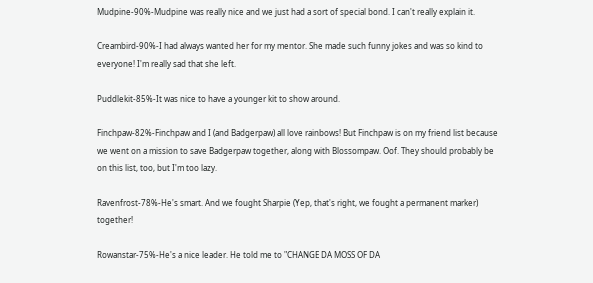Mudpine-90%-Mudpine was really nice and we just had a sort of special bond. I can't really explain it.

Creambird-90%-I had always wanted her for my mentor. She made such funny jokes and was so kind to everyone! I'm really sad that she left.

Puddlekit-85%-It was nice to have a younger kit to show around.

Finchpaw-82%-Finchpaw and I (and Badgerpaw) all love rainbows! But Finchpaw is on my friend list because we went on a mission to save Badgerpaw together, along with Blossompaw. Oof. They should probably be on this list, too, but I'm too lazy.

Ravenfrost-78%-He's smart. And we fought Sharpie (Yep, that's right, we fought a permanent marker) together!

Rowanstar-75%-He's a nice leader. He told me to "CHANGE DA MOSS OF DA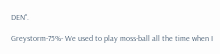DEN".

Greystorm-75%- We used to play moss-ball all the time when I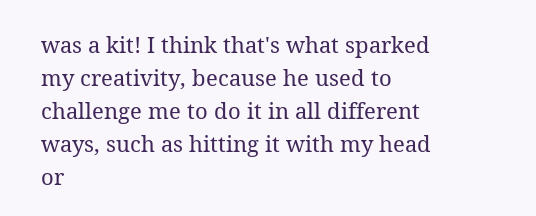was a kit! I think that's what sparked my creativity, because he used to challenge me to do it in all different ways, such as hitting it with my head or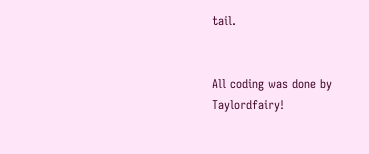tail.


All coding was done by Taylordfairy!